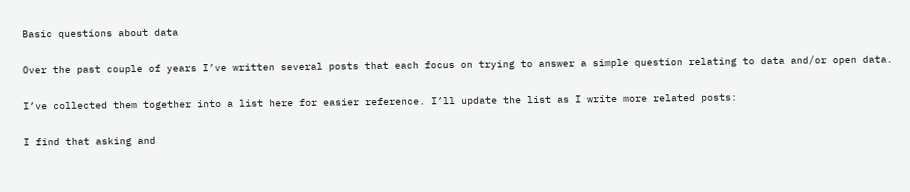Basic questions about data

Over the past couple of years I’ve written several posts that each focus on trying to answer a simple question relating to data and/or open data.

I’ve collected them together into a list here for easier reference. I’ll update the list as I write more related posts:

I find that asking and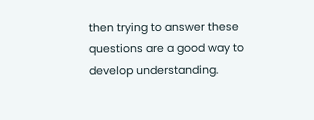then trying to answer these questions are a good way to develop understanding.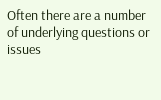Often there are a number of underlying questions or issues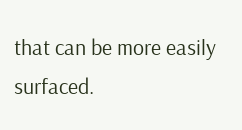that can be more easily surfaced.